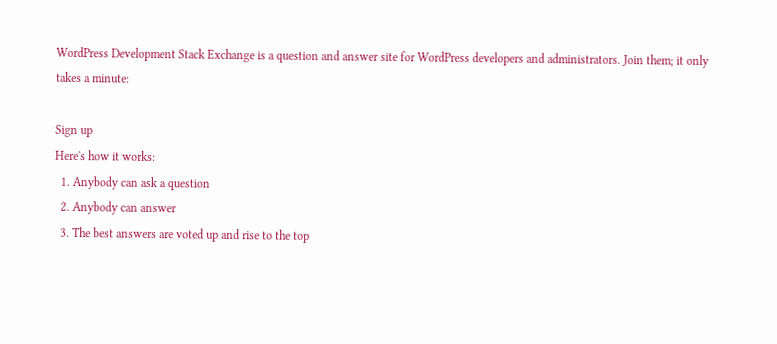WordPress Development Stack Exchange is a question and answer site for WordPress developers and administrators. Join them; it only takes a minute:

Sign up
Here's how it works:
  1. Anybody can ask a question
  2. Anybody can answer
  3. The best answers are voted up and rise to the top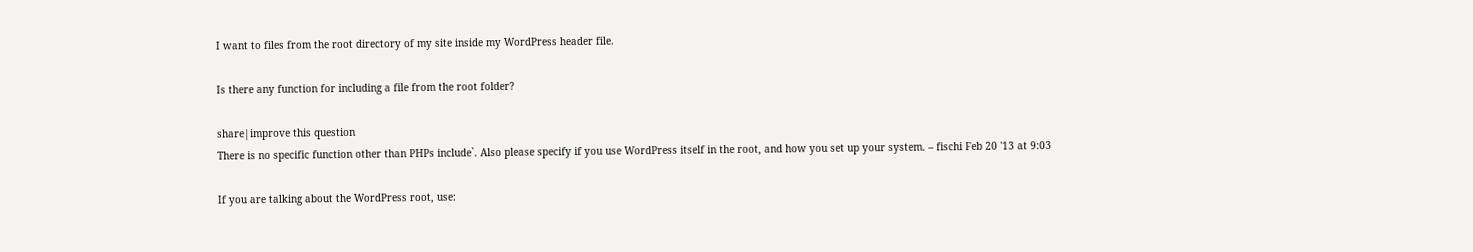I want to files from the root directory of my site inside my WordPress header file.

Is there any function for including a file from the root folder?

share|improve this question
There is no specific function other than PHPs include`. Also please specify if you use WordPress itself in the root, and how you set up your system. – fischi Feb 20 '13 at 9:03

If you are talking about the WordPress root, use: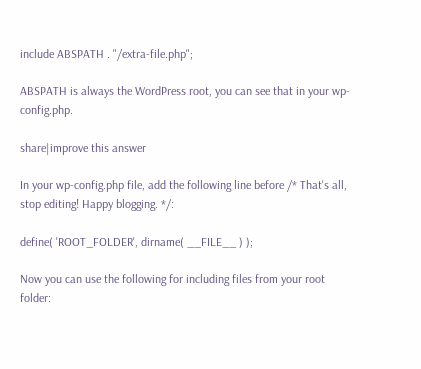include ABSPATH . "/extra-file.php";

ABSPATH is always the WordPress root, you can see that in your wp-config.php.

share|improve this answer

In your wp-config.php file, add the following line before /* That's all, stop editing! Happy blogging. */:

define( 'ROOT_FOLDER', dirname( __FILE__ ) );

Now you can use the following for including files from your root folder: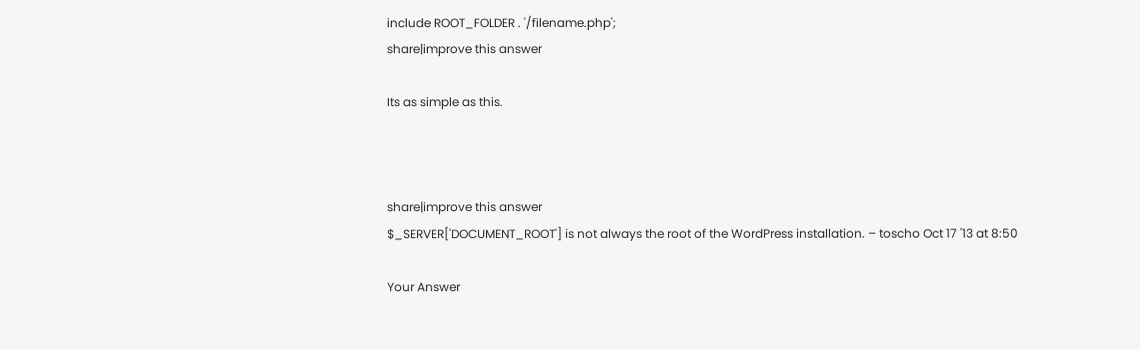include ROOT_FOLDER . '/filename.php';
share|improve this answer

Its as simple as this.



share|improve this answer
$_SERVER['DOCUMENT_ROOT'] is not always the root of the WordPress installation. – toscho Oct 17 '13 at 8:50

Your Answer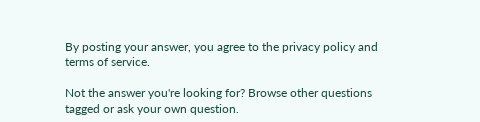By posting your answer, you agree to the privacy policy and terms of service.

Not the answer you're looking for? Browse other questions tagged or ask your own question.